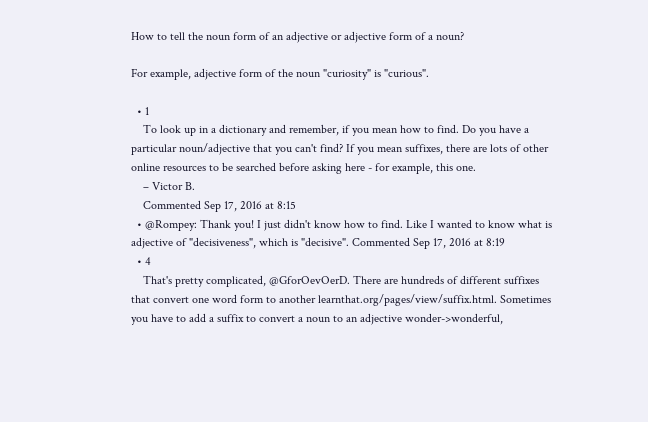How to tell the noun form of an adjective or adjective form of a noun?

For example, adjective form of the noun "curiosity" is "curious".

  • 1
    To look up in a dictionary and remember, if you mean how to find. Do you have a particular noun/adjective that you can't find? If you mean suffixes, there are lots of other online resources to be searched before asking here - for example, this one.
    – Victor B.
    Commented Sep 17, 2016 at 8:15
  • @Rompey: Thank you! I just didn't know how to find. Like I wanted to know what is adjective of "decisiveness", which is "decisive". Commented Sep 17, 2016 at 8:19
  • 4
    That's pretty complicated, @GforOevOerD. There are hundreds of different suffixes that convert one word form to another learnthat.org/pages/view/suffix.html. Sometimes you have to add a suffix to convert a noun to an adjective wonder->wonderful,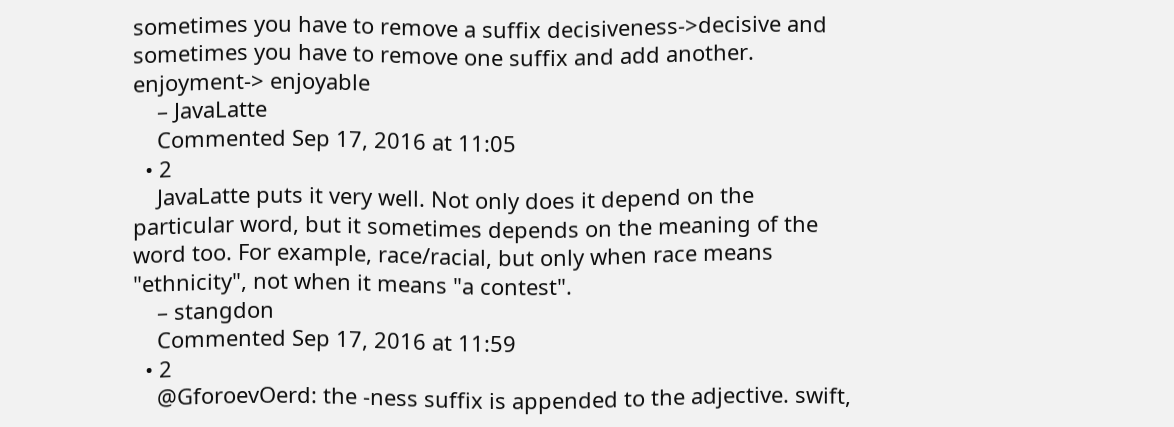sometimes you have to remove a suffix decisiveness->decisive and sometimes you have to remove one suffix and add another. enjoyment-> enjoyable
    – JavaLatte
    Commented Sep 17, 2016 at 11:05
  • 2
    JavaLatte puts it very well. Not only does it depend on the particular word, but it sometimes depends on the meaning of the word too. For example, race/racial, but only when race means "ethnicity", not when it means "a contest".
    – stangdon
    Commented Sep 17, 2016 at 11:59
  • 2
    @GforoevOerd: the -ness suffix is appended to the adjective. swift,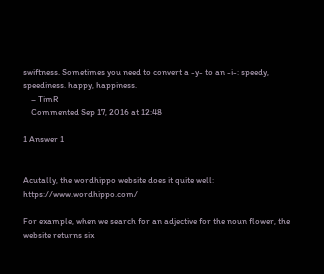swiftness. Sometimes you need to convert a -y- to an -i-: speedy, speediness. happy, happiness.
    – TimR
    Commented Sep 17, 2016 at 12:48

1 Answer 1


Acutally, the wordhippo website does it quite well: https://www.wordhippo.com/

For example, when we search for an adjective for the noun flower, the website returns six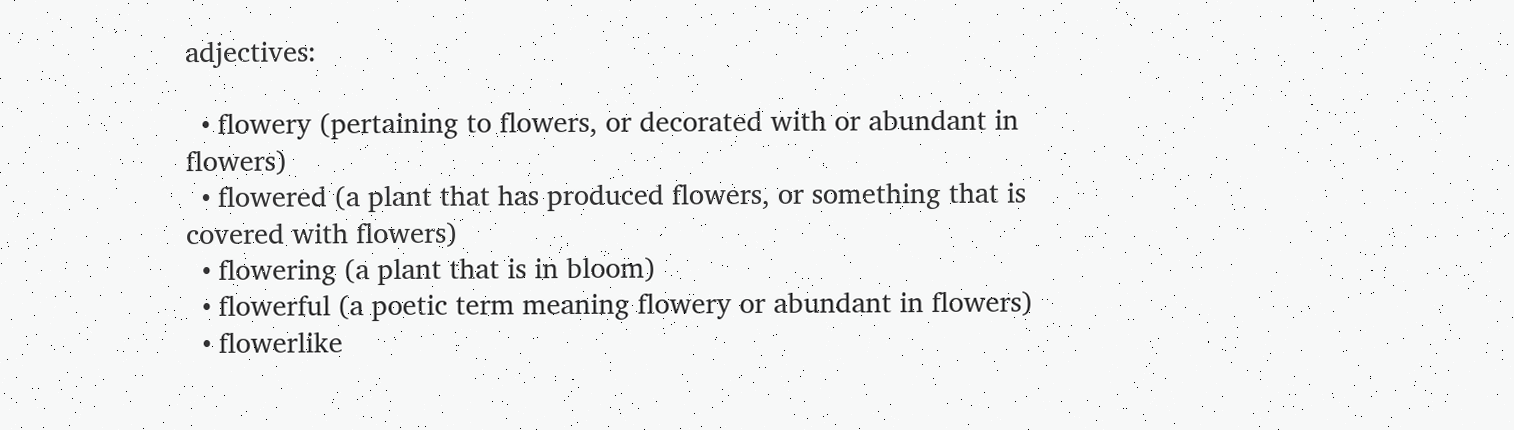adjectives:

  • flowery (pertaining to flowers, or decorated with or abundant in flowers)
  • flowered (a plant that has produced flowers, or something that is covered with flowers)
  • flowering (a plant that is in bloom)
  • flowerful (a poetic term meaning flowery or abundant in flowers)
  • flowerlike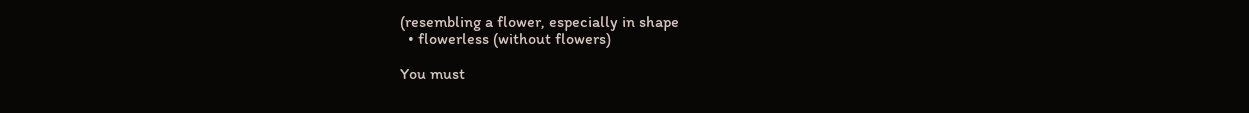(resembling a flower, especially in shape
  • flowerless (without flowers)

You must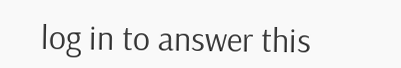log in to answer this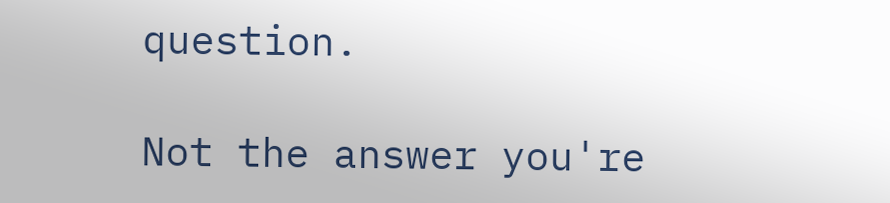question.

Not the answer you're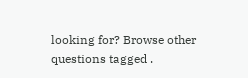looking for? Browse other questions tagged .